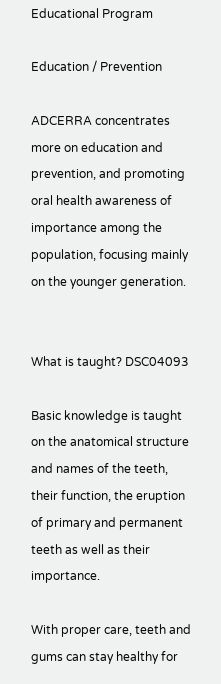Educational Program

Education / Prevention

ADCERRA concentrates more on education and prevention, and promoting  oral health awareness of importance among the population, focusing mainly on the younger generation.


What is taught? DSC04093

Basic knowledge is taught on the anatomical structure and names of the teeth, their function, the eruption of primary and permanent teeth as well as their importance.

With proper care, teeth and gums can stay healthy for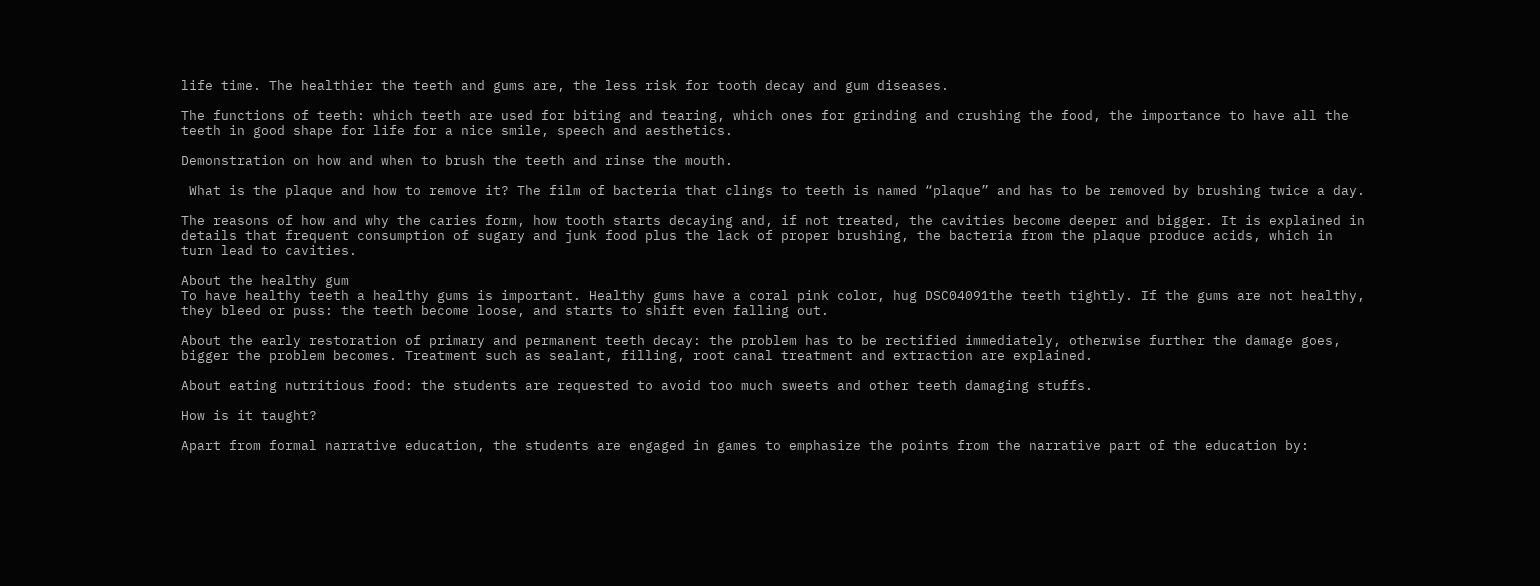life time. The healthier the teeth and gums are, the less risk for tooth decay and gum diseases.

The functions of teeth: which teeth are used for biting and tearing, which ones for grinding and crushing the food, the importance to have all the teeth in good shape for life for a nice smile, speech and aesthetics.

Demonstration on how and when to brush the teeth and rinse the mouth.

 What is the plaque and how to remove it? The film of bacteria that clings to teeth is named “plaque” and has to be removed by brushing twice a day.

The reasons of how and why the caries form, how tooth starts decaying and, if not treated, the cavities become deeper and bigger. It is explained in details that frequent consumption of sugary and junk food plus the lack of proper brushing, the bacteria from the plaque produce acids, which in turn lead to cavities.

About the healthy gum
To have healthy teeth a healthy gums is important. Healthy gums have a coral pink color, hug DSC04091the teeth tightly. If the gums are not healthy, they bleed or puss: the teeth become loose, and starts to shift even falling out.

About the early restoration of primary and permanent teeth decay: the problem has to be rectified immediately, otherwise further the damage goes, bigger the problem becomes. Treatment such as sealant, filling, root canal treatment and extraction are explained.

About eating nutritious food: the students are requested to avoid too much sweets and other teeth damaging stuffs.

How is it taught?

Apart from formal narrative education, the students are engaged in games to emphasize the points from the narrative part of the education by: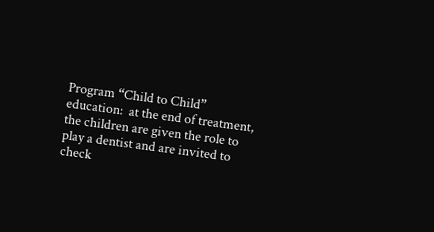Program “Child to Child” education:  at the end of treatment, the children are given the role to play a dentist and are invited to check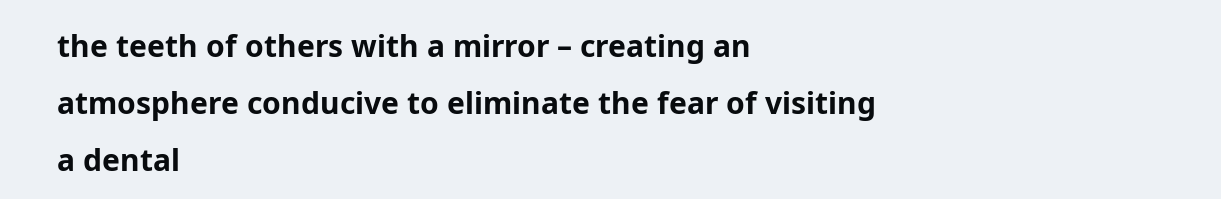the teeth of others with a mirror – creating an atmosphere conducive to eliminate the fear of visiting a dental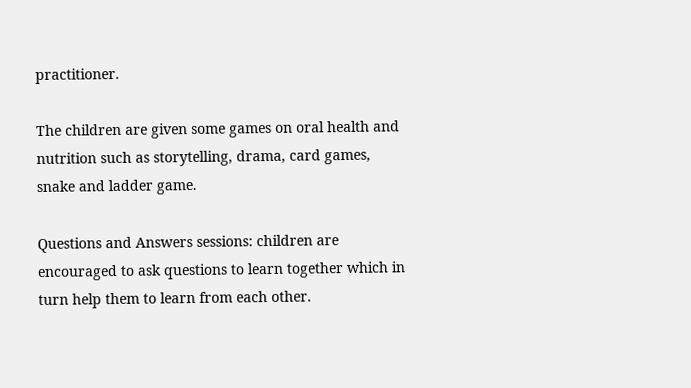practitioner.

The children are given some games on oral health and nutrition such as storytelling, drama, card games, snake and ladder game.

Questions and Answers sessions: children are encouraged to ask questions to learn together which in turn help them to learn from each other.